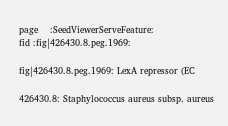page    :SeedViewerServeFeature:
fid :fig|426430.8.peg.1969:

fig|426430.8.peg.1969: LexA repressor (EC

426430.8: Staphylococcus aureus subsp. aureus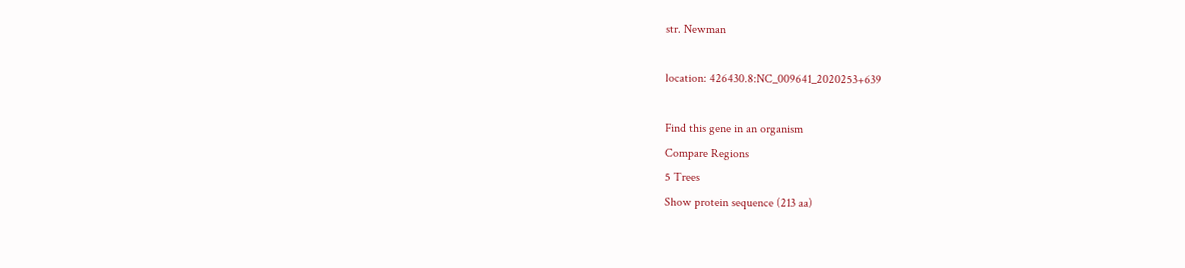str. Newman

location: 426430.8:NC_009641_2020253+639

Find this gene in an organism
Compare Regions
5 Trees
Show protein sequence (213 aa)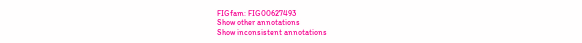FIGfam: FIG00627493
Show other annotations
Show inconsistent annotations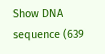Show DNA sequence (639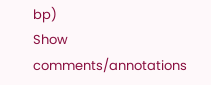bp)
Show comments/annotations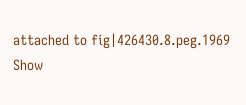attached to fig|426430.8.peg.1969
Show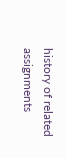history of related assignments